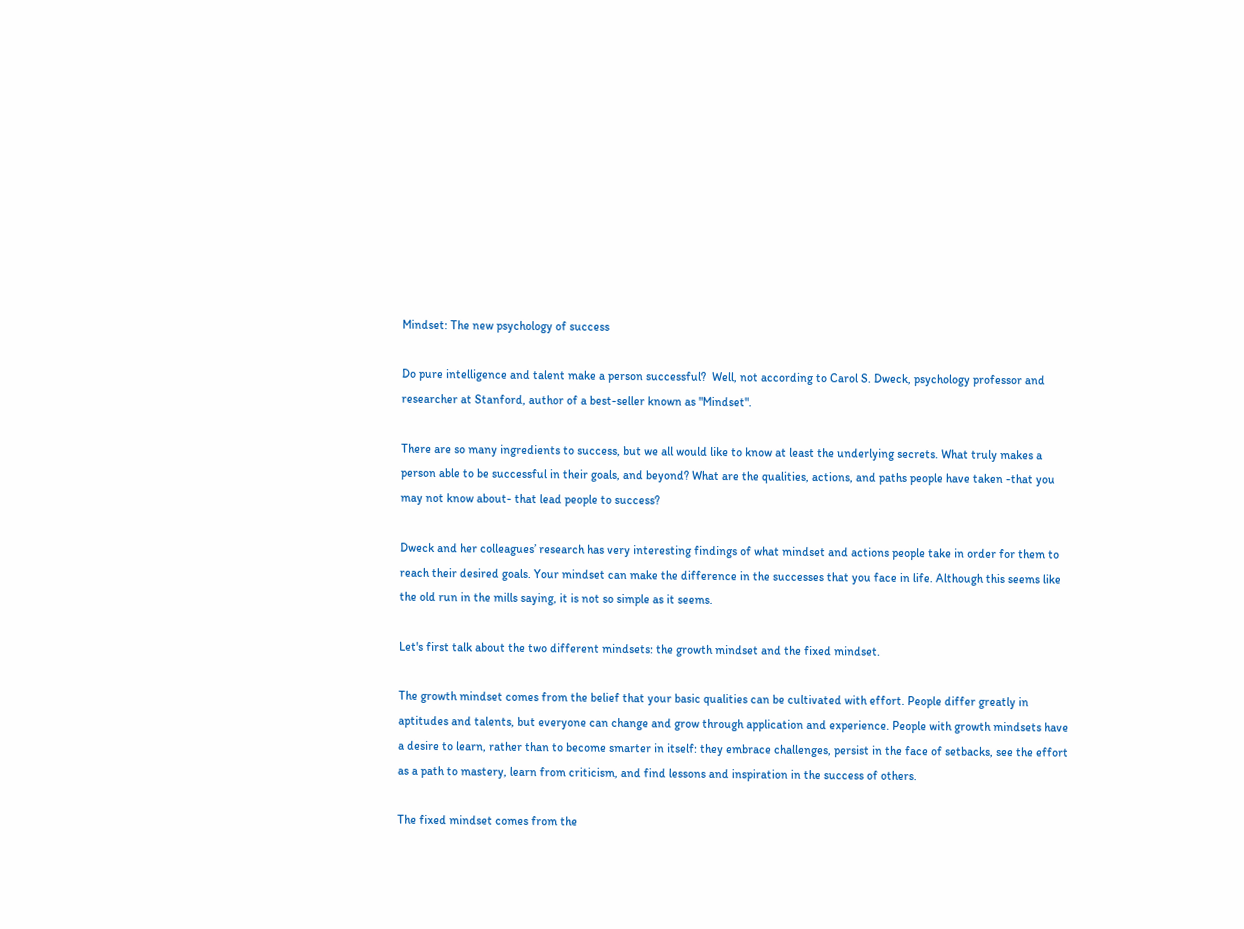Mindset: The new psychology of success

Do pure intelligence and talent make a person successful?  Well, not according to Carol S. Dweck, psychology professor and researcher at Stanford, author of a best-seller known as "Mindset".

There are so many ingredients to success, but we all would like to know at least the underlying secrets. What truly makes a person able to be successful in their goals, and beyond? What are the qualities, actions, and paths people have taken -that you may not know about- that lead people to success?

Dweck and her colleagues’ research has very interesting findings of what mindset and actions people take in order for them to reach their desired goals. Your mindset can make the difference in the successes that you face in life. Although this seems like the old run in the mills saying, it is not so simple as it seems.

Let's first talk about the two different mindsets: the growth mindset and the fixed mindset.

The growth mindset comes from the belief that your basic qualities can be cultivated with effort. People differ greatly in aptitudes and talents, but everyone can change and grow through application and experience. People with growth mindsets have a desire to learn, rather than to become smarter in itself: they embrace challenges, persist in the face of setbacks, see the effort as a path to mastery, learn from criticism, and find lessons and inspiration in the success of others.

The fixed mindset comes from the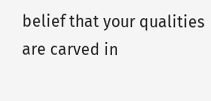belief that your qualities are carved in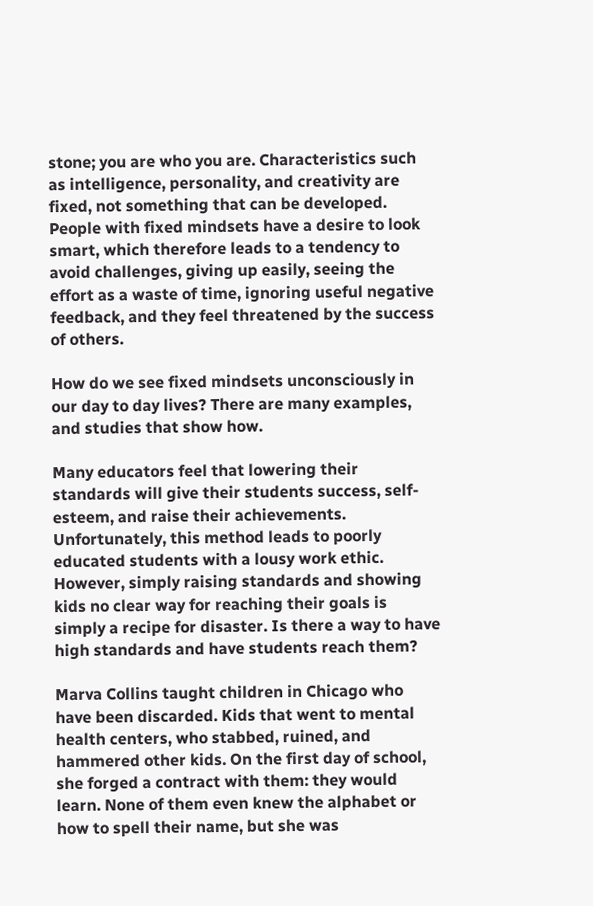stone; you are who you are. Characteristics such as intelligence, personality, and creativity are fixed, not something that can be developed. People with fixed mindsets have a desire to look smart, which therefore leads to a tendency to avoid challenges, giving up easily, seeing the effort as a waste of time, ignoring useful negative feedback, and they feel threatened by the success of others.

How do we see fixed mindsets unconsciously in our day to day lives? There are many examples, and studies that show how.

Many educators feel that lowering their standards will give their students success, self-esteem, and raise their achievements. Unfortunately, this method leads to poorly educated students with a lousy work ethic. However, simply raising standards and showing kids no clear way for reaching their goals is simply a recipe for disaster. Is there a way to have high standards and have students reach them?

Marva Collins taught children in Chicago who have been discarded. Kids that went to mental health centers, who stabbed, ruined, and hammered other kids. On the first day of school, she forged a contract with them: they would learn. None of them even knew the alphabet or how to spell their name, but she was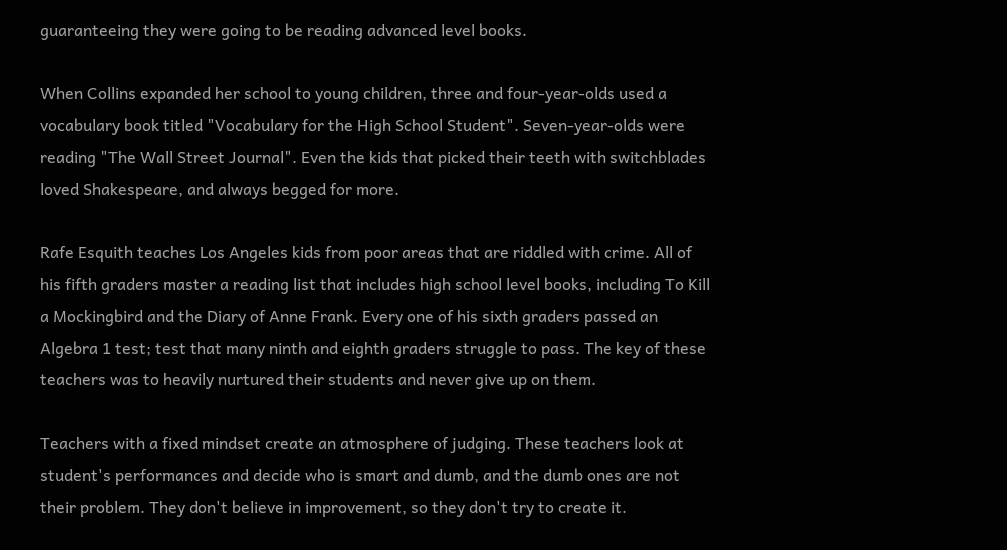guaranteeing they were going to be reading advanced level books.

When Collins expanded her school to young children, three and four-year-olds used a vocabulary book titled "Vocabulary for the High School Student". Seven-year-olds were reading "The Wall Street Journal". Even the kids that picked their teeth with switchblades loved Shakespeare, and always begged for more.

Rafe Esquith teaches Los Angeles kids from poor areas that are riddled with crime. All of his fifth graders master a reading list that includes high school level books, including To Kill a Mockingbird and the Diary of Anne Frank. Every one of his sixth graders passed an Algebra 1 test; test that many ninth and eighth graders struggle to pass. The key of these teachers was to heavily nurtured their students and never give up on them.

Teachers with a fixed mindset create an atmosphere of judging. These teachers look at student's performances and decide who is smart and dumb, and the dumb ones are not their problem. They don't believe in improvement, so they don't try to create it.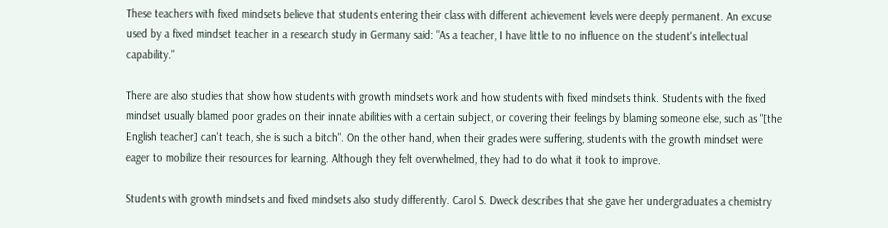These teachers with fixed mindsets believe that students entering their class with different achievement levels were deeply permanent. An excuse used by a fixed mindset teacher in a research study in Germany said: "As a teacher, I have little to no influence on the student's intellectual capability."

There are also studies that show how students with growth mindsets work and how students with fixed mindsets think. Students with the fixed mindset usually blamed poor grades on their innate abilities with a certain subject, or covering their feelings by blaming someone else, such as "[the English teacher] can't teach, she is such a bitch". On the other hand, when their grades were suffering, students with the growth mindset were eager to mobilize their resources for learning. Although they felt overwhelmed, they had to do what it took to improve.

Students with growth mindsets and fixed mindsets also study differently. Carol S. Dweck describes that she gave her undergraduates a chemistry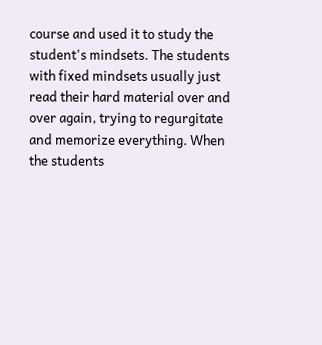course and used it to study the student's mindsets. The students with fixed mindsets usually just read their hard material over and over again, trying to regurgitate and memorize everything. When the students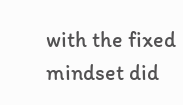with the fixed mindset did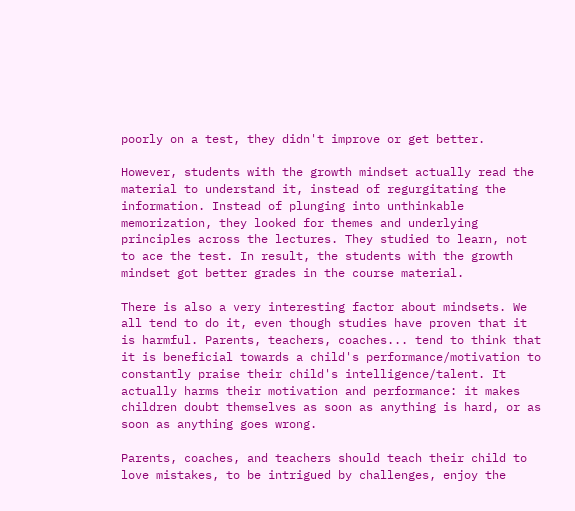poorly on a test, they didn't improve or get better.

However, students with the growth mindset actually read the material to understand it, instead of regurgitating the information. Instead of plunging into unthinkable memorization, they looked for themes and underlying principles across the lectures. They studied to learn, not to ace the test. In result, the students with the growth mindset got better grades in the course material.

There is also a very interesting factor about mindsets. We all tend to do it, even though studies have proven that it is harmful. Parents, teachers, coaches... tend to think that it is beneficial towards a child's performance/motivation to constantly praise their child's intelligence/talent. It actually harms their motivation and performance: it makes children doubt themselves as soon as anything is hard, or as soon as anything goes wrong.

Parents, coaches, and teachers should teach their child to love mistakes, to be intrigued by challenges, enjoy the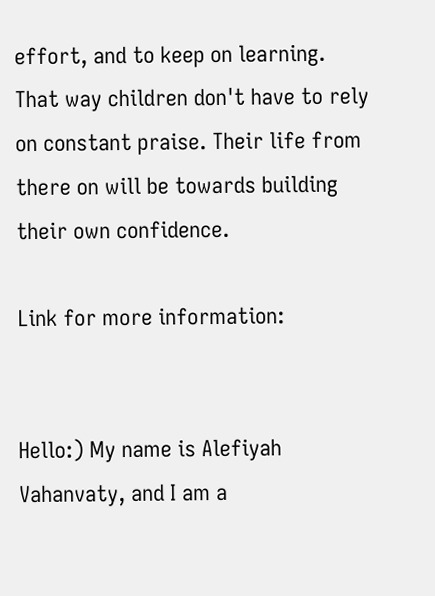effort, and to keep on learning. That way children don't have to rely on constant praise. Their life from there on will be towards building their own confidence.

Link for more information:


Hello:) My name is Alefiyah Vahanvaty, and I am a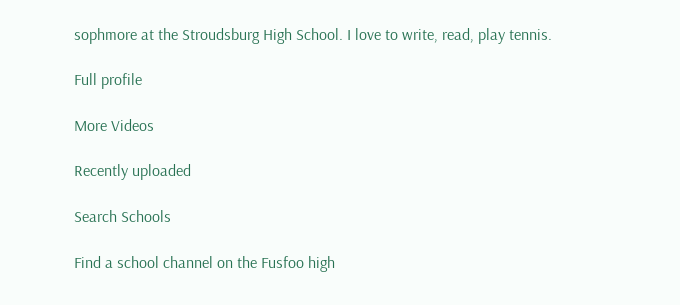sophmore at the Stroudsburg High School. I love to write, read, play tennis.

Full profile

More Videos

Recently uploaded

Search Schools

Find a school channel on the Fusfoo high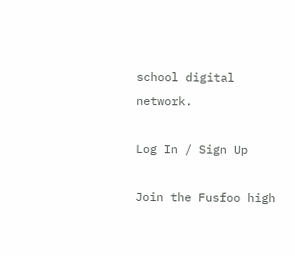school digital network.

Log In / Sign Up

Join the Fusfoo high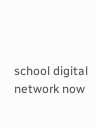school digital network now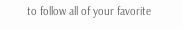to follow all of your favorite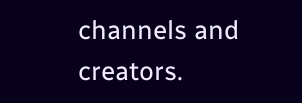channels and creators.